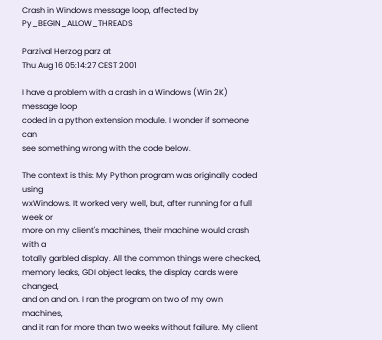Crash in Windows message loop, affected by Py_BEGIN_ALLOW_THREADS

Parzival Herzog parz at
Thu Aug 16 05:14:27 CEST 2001

I have a problem with a crash in a Windows (Win 2K) message loop
coded in a python extension module. I wonder if someone can
see something wrong with the code below.

The context is this: My Python program was originally coded using
wxWindows. It worked very well, but, after running for a full week or
more on my client's machines, their machine would crash with a
totally garbled display. All the common things were checked,
memory leaks, GDI object leaks, the display cards were changed,
and on and on. I ran the program on two of my own machines,
and it ran for more than two weeks without failure. My client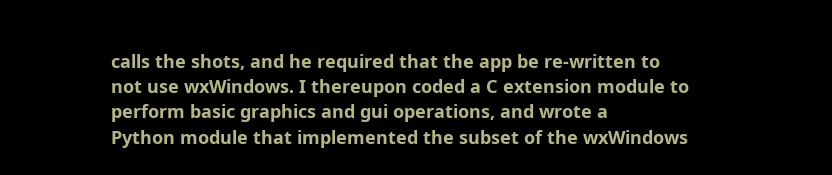calls the shots, and he required that the app be re-written to
not use wxWindows. I thereupon coded a C extension module to
perform basic graphics and gui operations, and wrote a
Python module that implemented the subset of the wxWindows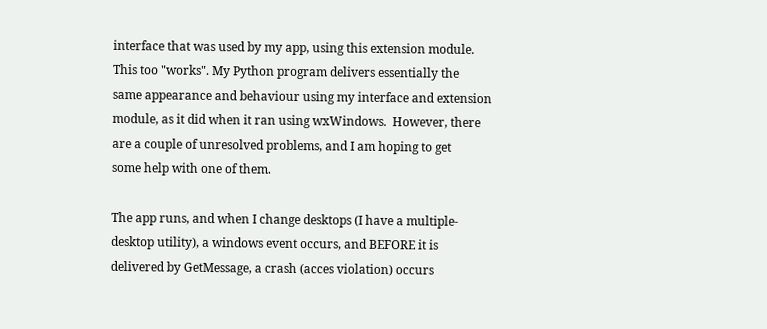interface that was used by my app, using this extension module.
This too "works". My Python program delivers essentially the
same appearance and behaviour using my interface and extension
module, as it did when it ran using wxWindows.  However, there
are a couple of unresolved problems, and I am hoping to get
some help with one of them.

The app runs, and when I change desktops (I have a multiple-
desktop utility), a windows event occurs, and BEFORE it is
delivered by GetMessage, a crash (acces violation) occurs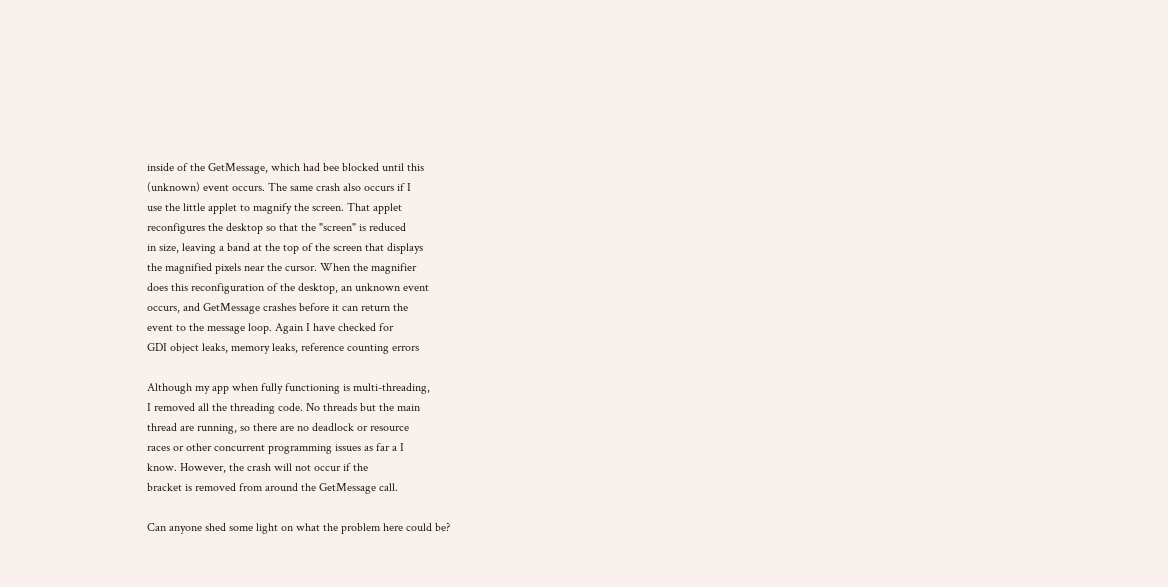inside of the GetMessage, which had bee blocked until this
(unknown) event occurs. The same crash also occurs if I
use the little applet to magnify the screen. That applet
reconfigures the desktop so that the "screen" is reduced
in size, leaving a band at the top of the screen that displays
the magnified pixels near the cursor. When the magnifier
does this reconfiguration of the desktop, an unknown event
occurs, and GetMessage crashes before it can return the
event to the message loop. Again I have checked for
GDI object leaks, memory leaks, reference counting errors

Although my app when fully functioning is multi-threading,
I removed all the threading code. No threads but the main
thread are running, so there are no deadlock or resource
races or other concurrent programming issues as far a I
know. However, the crash will not occur if the
bracket is removed from around the GetMessage call.

Can anyone shed some light on what the problem here could be?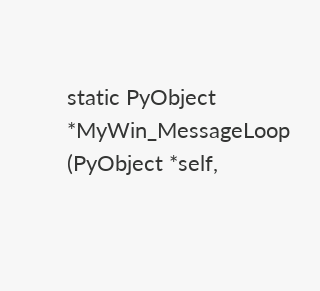static PyObject *MyWin_MessageLoop (PyObject *self,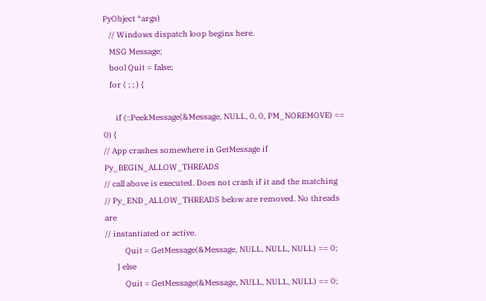PyObject *args)
   // Windows dispatch loop begins here.
   MSG Message;
   bool Quit = false;
   for ( ; ; ) {

      if (::PeekMessage(&Message, NULL, 0, 0, PM_NOREMOVE) == 0) {
// App crashes somewhere in GetMessage if Py_BEGIN_ALLOW_THREADS
// call above is executed. Does not crash if it and the matching
// Py_END_ALLOW_THREADS below are removed. No threads are
// instantiated or active.
          Quit = GetMessage(&Message, NULL, NULL, NULL) == 0;
      } else
          Quit = GetMessage(&Message, NULL, NULL, NULL) == 0;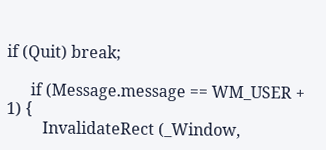if (Quit) break;

      if (Message.message == WM_USER + 1) {
         InvalidateRect (_Window,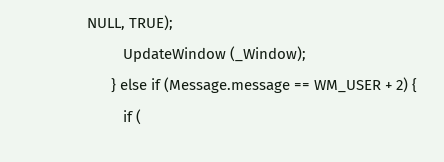NULL, TRUE);
         UpdateWindow (_Window);
      } else if (Message.message == WM_USER + 2) {
         if (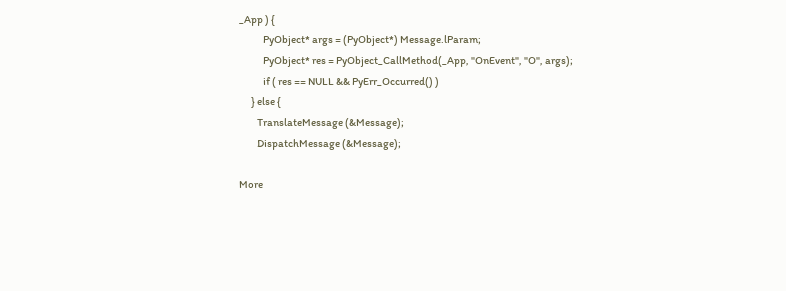_App ) {
            PyObject* args = (PyObject*) Message.lParam;
            PyObject* res = PyObject_CallMethod(_App, "OnEvent", "O", args);
            if ( res == NULL && PyErr_Occurred() )
      } else {
         TranslateMessage (&Message);
         DispatchMessage (&Message);

More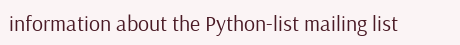information about the Python-list mailing list